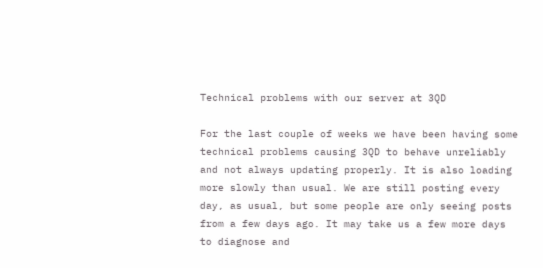Technical problems with our server at 3QD

For the last couple of weeks we have been having some technical problems causing 3QD to behave unreliably and not always updating properly. It is also loading more slowly than usual. We are still posting every day, as usual, but some people are only seeing posts from a few days ago. It may take us a few more days to diagnose and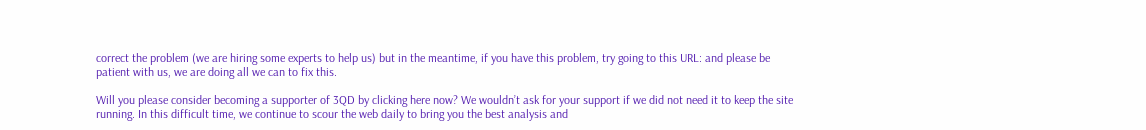correct the problem (we are hiring some experts to help us) but in the meantime, if you have this problem, try going to this URL: and please be patient with us, we are doing all we can to fix this.

Will you please consider becoming a supporter of 3QD by clicking here now? We wouldn’t ask for your support if we did not need it to keep the site running. In this difficult time, we continue to scour the web daily to bring you the best analysis and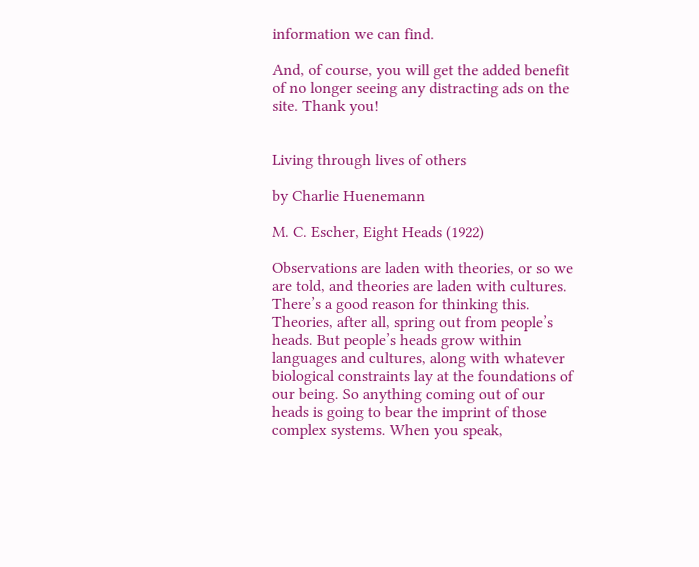information we can find.

And, of course, you will get the added benefit of no longer seeing any distracting ads on the site. Thank you!


Living through lives of others

by Charlie Huenemann

M. C. Escher, Eight Heads (1922)

Observations are laden with theories, or so we are told, and theories are laden with cultures. There’s a good reason for thinking this. Theories, after all, spring out from people’s heads. But people’s heads grow within languages and cultures, along with whatever biological constraints lay at the foundations of our being. So anything coming out of our heads is going to bear the imprint of those complex systems. When you speak,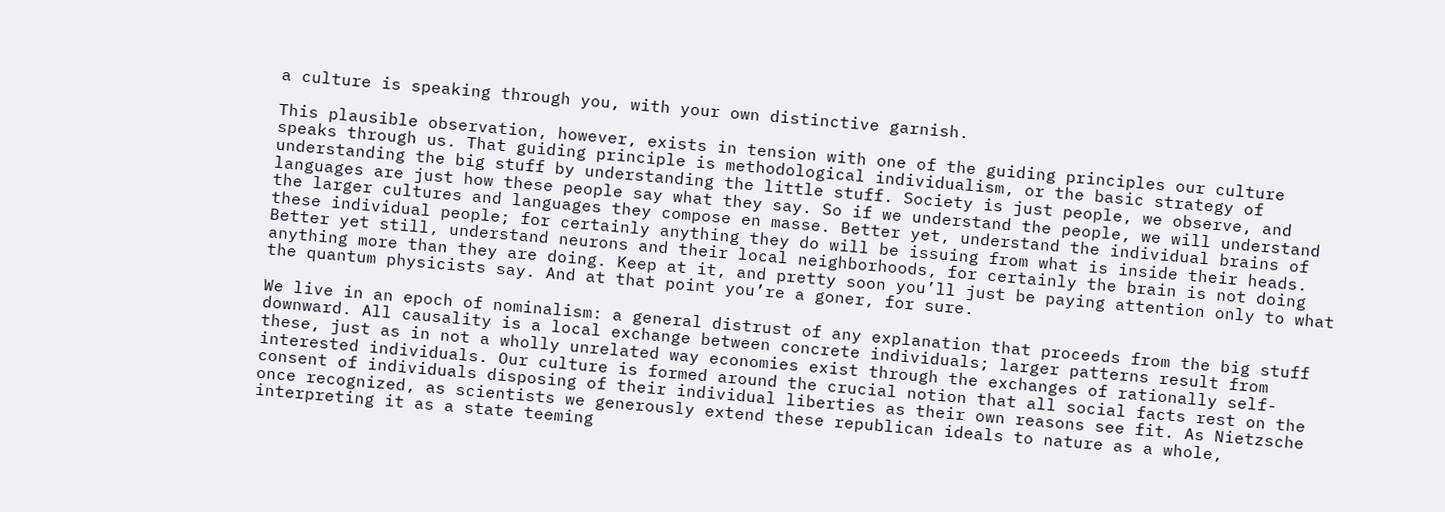a culture is speaking through you, with your own distinctive garnish.

This plausible observation, however, exists in tension with one of the guiding principles our culture speaks through us. That guiding principle is methodological individualism, or the basic strategy of understanding the big stuff by understanding the little stuff. Society is just people, we observe, and languages are just how these people say what they say. So if we understand the people, we will understand the larger cultures and languages they compose en masse. Better yet, understand the individual brains of these individual people; for certainly anything they do will be issuing from what is inside their heads. Better yet still, understand neurons and their local neighborhoods, for certainly the brain is not doing anything more than they are doing. Keep at it, and pretty soon you’ll just be paying attention only to what the quantum physicists say. And at that point you’re a goner, for sure.

We live in an epoch of nominalism: a general distrust of any explanation that proceeds from the big stuff downward. All causality is a local exchange between concrete individuals; larger patterns result from these, just as in not a wholly unrelated way economies exist through the exchanges of rationally self-interested individuals. Our culture is formed around the crucial notion that all social facts rest on the consent of individuals disposing of their individual liberties as their own reasons see fit. As Nietzsche once recognized, as scientists we generously extend these republican ideals to nature as a whole, interpreting it as a state teeming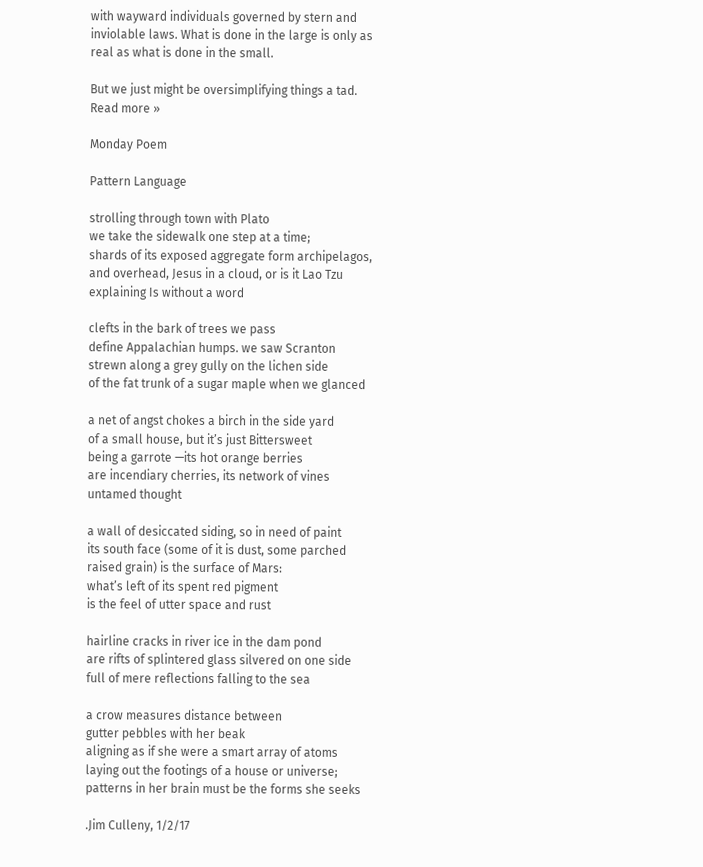with wayward individuals governed by stern and inviolable laws. What is done in the large is only as real as what is done in the small.

But we just might be oversimplifying things a tad. Read more »

Monday Poem

Pattern Language

strolling through town with Plato
we take the sidewalk one step at a time;
shards of its exposed aggregate form archipelagos,
and overhead, Jesus in a cloud, or is it Lao Tzu
explaining Is without a word

clefts in the bark of trees we pass
define Appalachian humps. we saw Scranton
strewn along a grey gully on the lichen side
of the fat trunk of a sugar maple when we glanced

a net of angst chokes a birch in the side yard
of a small house, but it’s just Bittersweet
being a garrote —its hot orange berries
are incendiary cherries, its network of vines
untamed thought

a wall of desiccated siding, so in need of paint
its south face (some of it is dust, some parched
raised grain) is the surface of Mars:
what’s left of its spent red pigment
is the feel of utter space and rust

hairline cracks in river ice in the dam pond
are rifts of splintered glass silvered on one side
full of mere reflections falling to the sea

a crow measures distance between
gutter pebbles with her beak
aligning as if she were a smart array of atoms
laying out the footings of a house or universe;
patterns in her brain must be the forms she seeks

.Jim Culleny, 1/2/17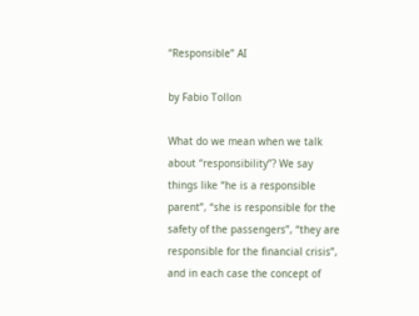“Responsible” AI

by Fabio Tollon

What do we mean when we talk about “responsibility”? We say things like “he is a responsible parent”, “she is responsible for the safety of the passengers”, “they are responsible for the financial crisis”, and in each case the concept of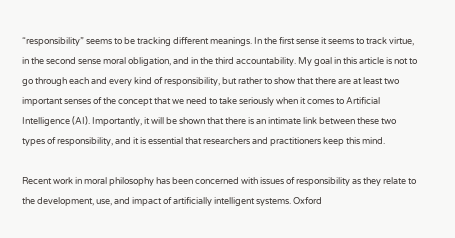“responsibility” seems to be tracking different meanings. In the first sense it seems to track virtue, in the second sense moral obligation, and in the third accountability. My goal in this article is not to go through each and every kind of responsibility, but rather to show that there are at least two important senses of the concept that we need to take seriously when it comes to Artificial Intelligence (AI). Importantly, it will be shown that there is an intimate link between these two types of responsibility, and it is essential that researchers and practitioners keep this mind.

Recent work in moral philosophy has been concerned with issues of responsibility as they relate to the development, use, and impact of artificially intelligent systems. Oxford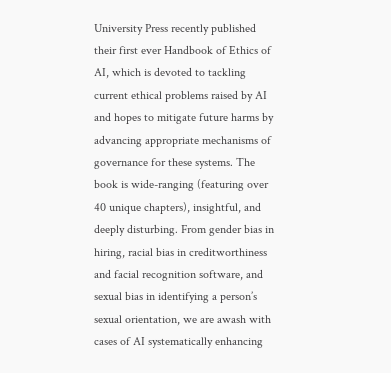University Press recently published their first ever Handbook of Ethics of AI, which is devoted to tackling current ethical problems raised by AI and hopes to mitigate future harms by advancing appropriate mechanisms of governance for these systems. The book is wide-ranging (featuring over 40 unique chapters), insightful, and deeply disturbing. From gender bias in hiring, racial bias in creditworthiness and facial recognition software, and sexual bias in identifying a person’s sexual orientation, we are awash with cases of AI systematically enhancing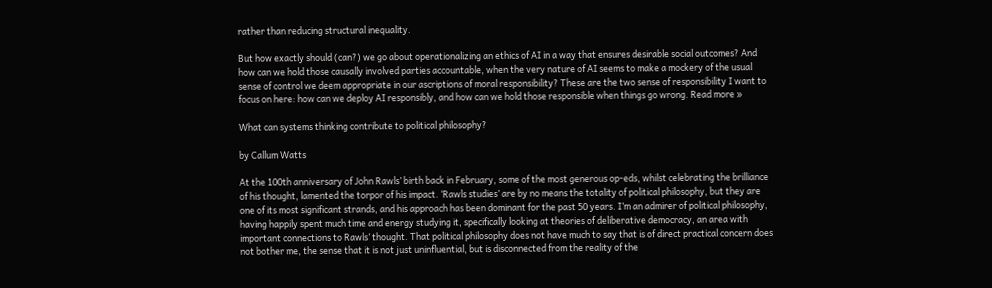rather than reducing structural inequality.

But how exactly should (can?) we go about operationalizing an ethics of AI in a way that ensures desirable social outcomes? And how can we hold those causally involved parties accountable, when the very nature of AI seems to make a mockery of the usual sense of control we deem appropriate in our ascriptions of moral responsibility? These are the two sense of responsibility I want to focus on here: how can we deploy AI responsibly, and how can we hold those responsible when things go wrong. Read more »

What can systems thinking contribute to political philosophy?

by Callum Watts

At the 100th anniversary of John Rawls’ birth back in February, some of the most generous op-eds, whilst celebrating the brilliance of his thought, lamented the torpor of his impact. ‘Rawls studies’ are by no means the totality of political philosophy, but they are one of its most significant strands, and his approach has been dominant for the past 50 years. I’m an admirer of political philosophy, having happily spent much time and energy studying it, specifically looking at theories of deliberative democracy, an area with important connections to Rawls’ thought. That political philosophy does not have much to say that is of direct practical concern does not bother me, the sense that it is not just uninfluential, but is disconnected from the reality of the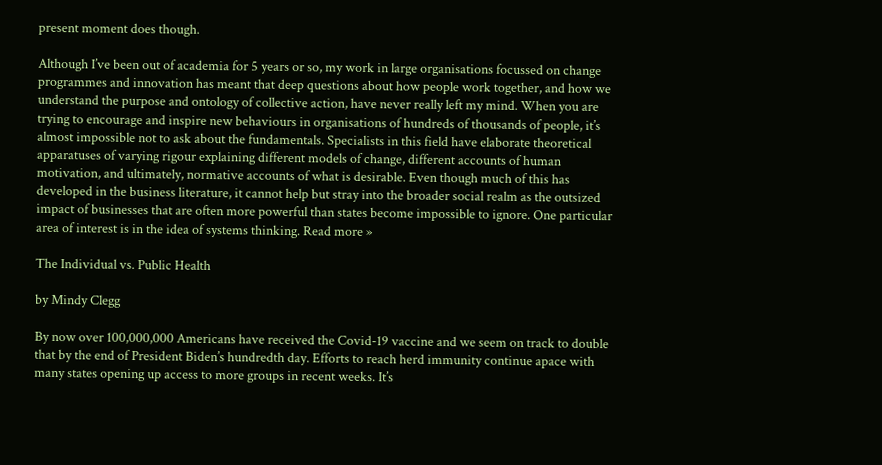present moment does though.

Although I’ve been out of academia for 5 years or so, my work in large organisations focussed on change programmes and innovation has meant that deep questions about how people work together, and how we understand the purpose and ontology of collective action, have never really left my mind. When you are trying to encourage and inspire new behaviours in organisations of hundreds of thousands of people, it’s almost impossible not to ask about the fundamentals. Specialists in this field have elaborate theoretical apparatuses of varying rigour explaining different models of change, different accounts of human motivation, and ultimately, normative accounts of what is desirable. Even though much of this has developed in the business literature, it cannot help but stray into the broader social realm as the outsized impact of businesses that are often more powerful than states become impossible to ignore. One particular area of interest is in the idea of systems thinking. Read more »

The Individual vs. Public Health

by Mindy Clegg

By now over 100,000,000 Americans have received the Covid-19 vaccine and we seem on track to double that by the end of President Biden’s hundredth day. Efforts to reach herd immunity continue apace with many states opening up access to more groups in recent weeks. It’s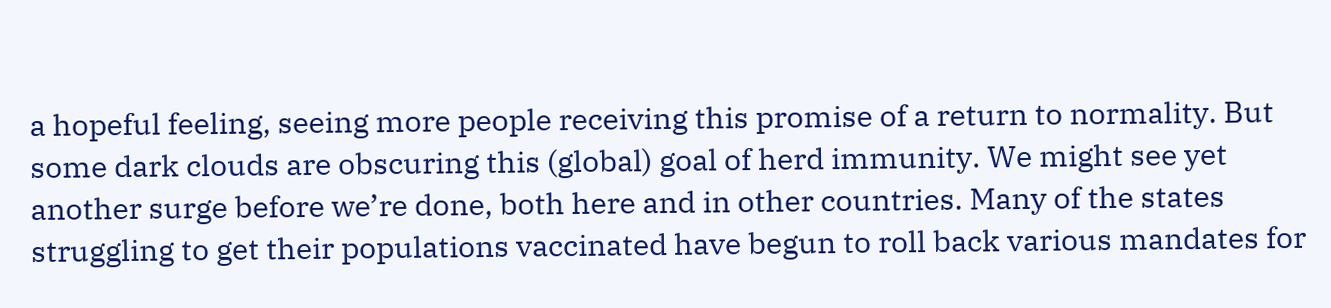a hopeful feeling, seeing more people receiving this promise of a return to normality. But some dark clouds are obscuring this (global) goal of herd immunity. We might see yet another surge before we’re done, both here and in other countries. Many of the states struggling to get their populations vaccinated have begun to roll back various mandates for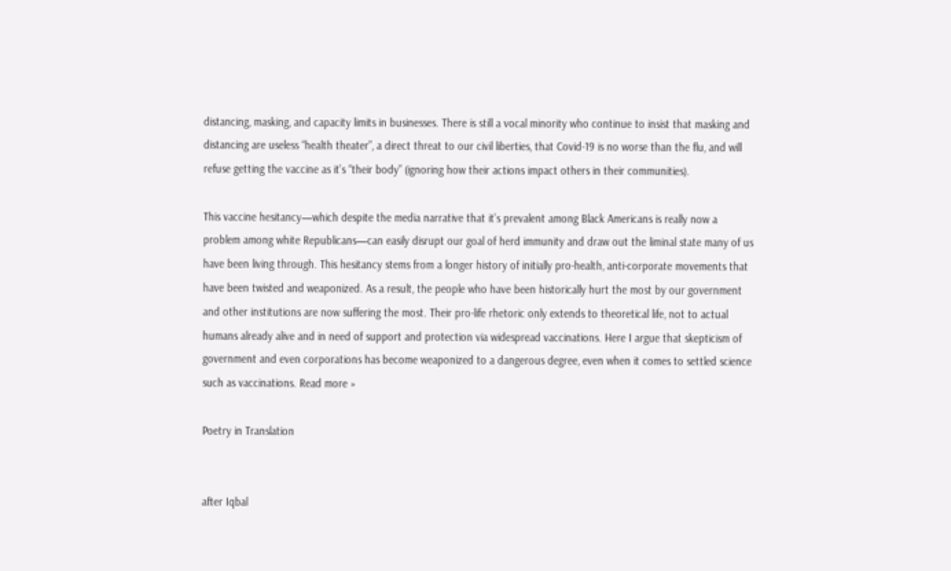distancing, masking, and capacity limits in businesses. There is still a vocal minority who continue to insist that masking and distancing are useless “health theater”, a direct threat to our civil liberties, that Covid-19 is no worse than the flu, and will refuse getting the vaccine as it’s “their body” (ignoring how their actions impact others in their communities).

This vaccine hesitancy—which despite the media narrative that it’s prevalent among Black Americans is really now a problem among white Republicans—can easily disrupt our goal of herd immunity and draw out the liminal state many of us have been living through. This hesitancy stems from a longer history of initially pro-health, anti-corporate movements that have been twisted and weaponized. As a result, the people who have been historically hurt the most by our government and other institutions are now suffering the most. Their pro-life rhetoric only extends to theoretical life, not to actual humans already alive and in need of support and protection via widespread vaccinations. Here I argue that skepticism of government and even corporations has become weaponized to a dangerous degree, even when it comes to settled science such as vaccinations. Read more »

Poetry in Translation


after Iqbal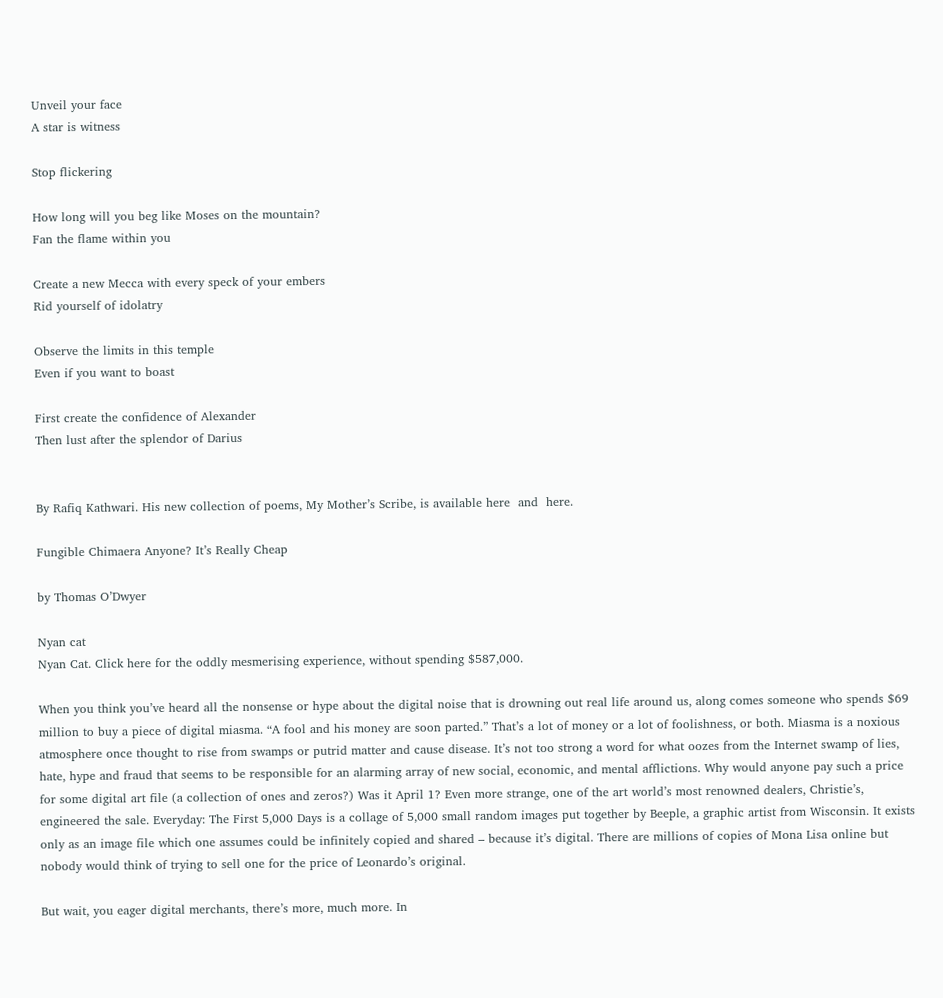Unveil your face
A star is witness

Stop flickering

How long will you beg like Moses on the mountain?
Fan the flame within you

Create a new Mecca with every speck of your embers
Rid yourself of idolatry

Observe the limits in this temple
Even if you want to boast

First create the confidence of Alexander
Then lust after the splendor of Darius


By Rafiq Kathwari. His new collection of poems, My Mother’s Scribe, is available here  and  here.

Fungible Chimaera Anyone? It’s Really Cheap

by Thomas O’Dwyer

Nyan cat
Nyan Cat. Click here for the oddly mesmerising experience, without spending $587,000.

When you think you’ve heard all the nonsense or hype about the digital noise that is drowning out real life around us, along comes someone who spends $69 million to buy a piece of digital miasma. “A fool and his money are soon parted.” That’s a lot of money or a lot of foolishness, or both. Miasma is a noxious atmosphere once thought to rise from swamps or putrid matter and cause disease. It’s not too strong a word for what oozes from the Internet swamp of lies, hate, hype and fraud that seems to be responsible for an alarming array of new social, economic, and mental afflictions. Why would anyone pay such a price for some digital art file (a collection of ones and zeros?) Was it April 1? Even more strange, one of the art world’s most renowned dealers, Christie’s, engineered the sale. Everyday: The First 5,000 Days is a collage of 5,000 small random images put together by Beeple, a graphic artist from Wisconsin. It exists only as an image file which one assumes could be infinitely copied and shared – because it’s digital. There are millions of copies of Mona Lisa online but nobody would think of trying to sell one for the price of Leonardo’s original.

But wait, you eager digital merchants, there’s more, much more. In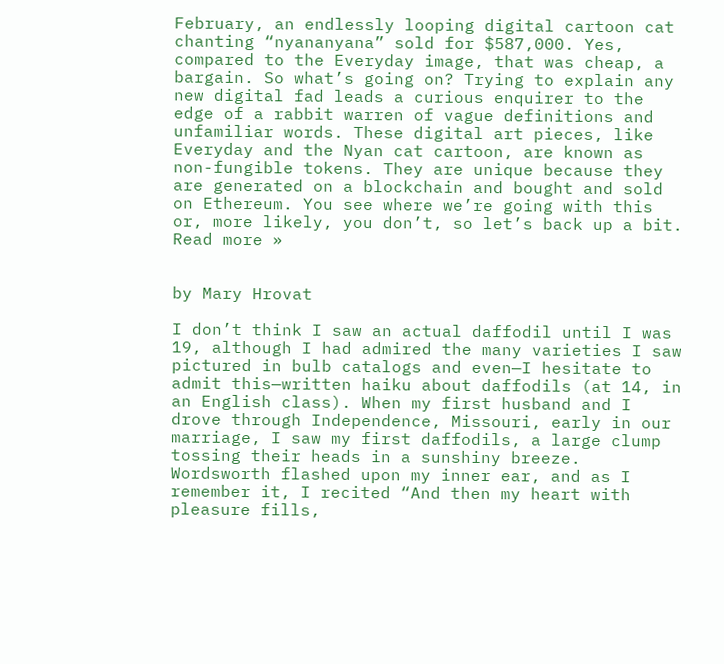February, an endlessly looping digital cartoon cat chanting “nyananyana” sold for $587,000. Yes, compared to the Everyday image, that was cheap, a bargain. So what’s going on? Trying to explain any new digital fad leads a curious enquirer to the edge of a rabbit warren of vague definitions and unfamiliar words. These digital art pieces, like Everyday and the Nyan cat cartoon, are known as non-fungible tokens. They are unique because they are generated on a blockchain and bought and sold on Ethereum. You see where we’re going with this or, more likely, you don’t, so let’s back up a bit. Read more »


by Mary Hrovat

I don’t think I saw an actual daffodil until I was 19, although I had admired the many varieties I saw pictured in bulb catalogs and even—I hesitate to admit this—written haiku about daffodils (at 14, in an English class). When my first husband and I drove through Independence, Missouri, early in our marriage, I saw my first daffodils, a large clump tossing their heads in a sunshiny breeze. Wordsworth flashed upon my inner ear, and as I remember it, I recited “And then my heart with pleasure fills,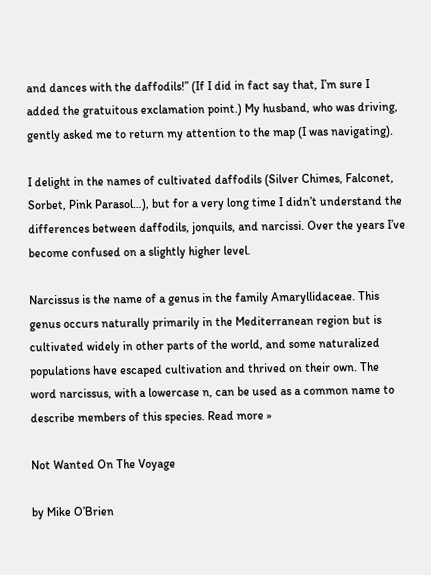and dances with the daffodils!” (If I did in fact say that, I’m sure I added the gratuitous exclamation point.) My husband, who was driving, gently asked me to return my attention to the map (I was navigating).

I delight in the names of cultivated daffodils (Silver Chimes, Falconet, Sorbet, Pink Parasol…), but for a very long time I didn’t understand the differences between daffodils, jonquils, and narcissi. Over the years I’ve become confused on a slightly higher level.

Narcissus is the name of a genus in the family Amaryllidaceae. This genus occurs naturally primarily in the Mediterranean region but is cultivated widely in other parts of the world, and some naturalized populations have escaped cultivation and thrived on their own. The word narcissus, with a lowercase n, can be used as a common name to describe members of this species. Read more »

Not Wanted On The Voyage

by Mike O’Brien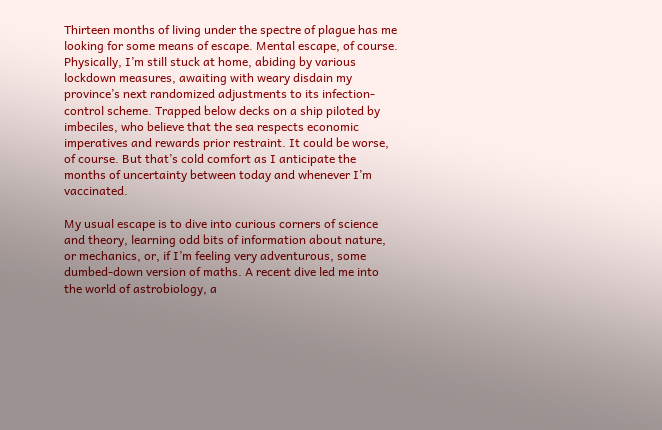Thirteen months of living under the spectre of plague has me looking for some means of escape. Mental escape, of course. Physically, I’m still stuck at home, abiding by various lockdown measures, awaiting with weary disdain my province’s next randomized adjustments to its infection-control scheme. Trapped below decks on a ship piloted by imbeciles, who believe that the sea respects economic imperatives and rewards prior restraint. It could be worse, of course. But that’s cold comfort as I anticipate the months of uncertainty between today and whenever I’m vaccinated.

My usual escape is to dive into curious corners of science and theory, learning odd bits of information about nature, or mechanics, or, if I’m feeling very adventurous, some dumbed-down version of maths. A recent dive led me into the world of astrobiology, a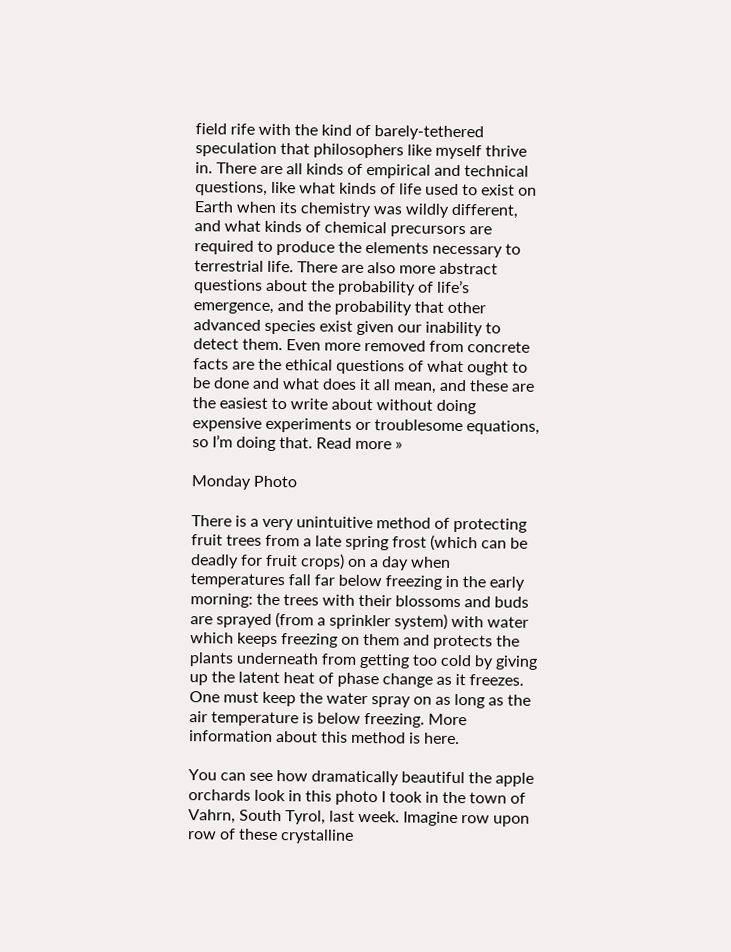field rife with the kind of barely-tethered speculation that philosophers like myself thrive in. There are all kinds of empirical and technical questions, like what kinds of life used to exist on Earth when its chemistry was wildly different, and what kinds of chemical precursors are required to produce the elements necessary to terrestrial life. There are also more abstract questions about the probability of life’s emergence, and the probability that other advanced species exist given our inability to detect them. Even more removed from concrete facts are the ethical questions of what ought to be done and what does it all mean, and these are the easiest to write about without doing expensive experiments or troublesome equations, so I’m doing that. Read more »

Monday Photo

There is a very unintuitive method of protecting fruit trees from a late spring frost (which can be deadly for fruit crops) on a day when temperatures fall far below freezing in the early morning: the trees with their blossoms and buds are sprayed (from a sprinkler system) with water which keeps freezing on them and protects the plants underneath from getting too cold by giving up the latent heat of phase change as it freezes.  One must keep the water spray on as long as the air temperature is below freezing. More information about this method is here.

You can see how dramatically beautiful the apple orchards look in this photo I took in the town of Vahrn, South Tyrol, last week. Imagine row upon row of these crystalline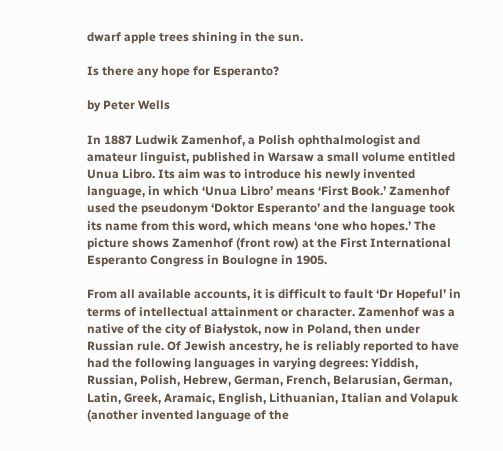dwarf apple trees shining in the sun.

Is there any hope for Esperanto?

by Peter Wells

In 1887 Ludwik Zamenhof, a Polish ophthalmologist and amateur linguist, published in Warsaw a small volume entitled Unua Libro. Its aim was to introduce his newly invented language, in which ‘Unua Libro’ means ‘First Book.’ Zamenhof used the pseudonym ‘Doktor Esperanto’ and the language took its name from this word, which means ‘one who hopes.’ The picture shows Zamenhof (front row) at the First International Esperanto Congress in Boulogne in 1905.

From all available accounts, it is difficult to fault ‘Dr Hopeful’ in terms of intellectual attainment or character. Zamenhof was a native of the city of Białystok, now in Poland, then under Russian rule. Of Jewish ancestry, he is reliably reported to have had the following languages in varying degrees: Yiddish, Russian, Polish, Hebrew, German, French, Belarusian, German, Latin, Greek, Aramaic, English, Lithuanian, Italian and Volapuk (another invented language of the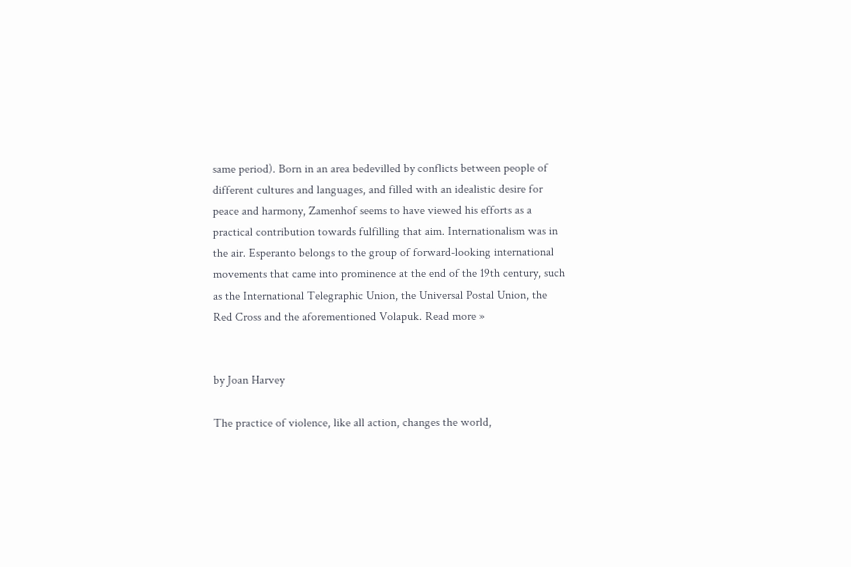same period). Born in an area bedevilled by conflicts between people of different cultures and languages, and filled with an idealistic desire for peace and harmony, Zamenhof seems to have viewed his efforts as a practical contribution towards fulfilling that aim. Internationalism was in the air. Esperanto belongs to the group of forward-looking international movements that came into prominence at the end of the 19th century, such as the International Telegraphic Union, the Universal Postal Union, the Red Cross and the aforementioned Volapuk. Read more »


by Joan Harvey

The practice of violence, like all action, changes the world,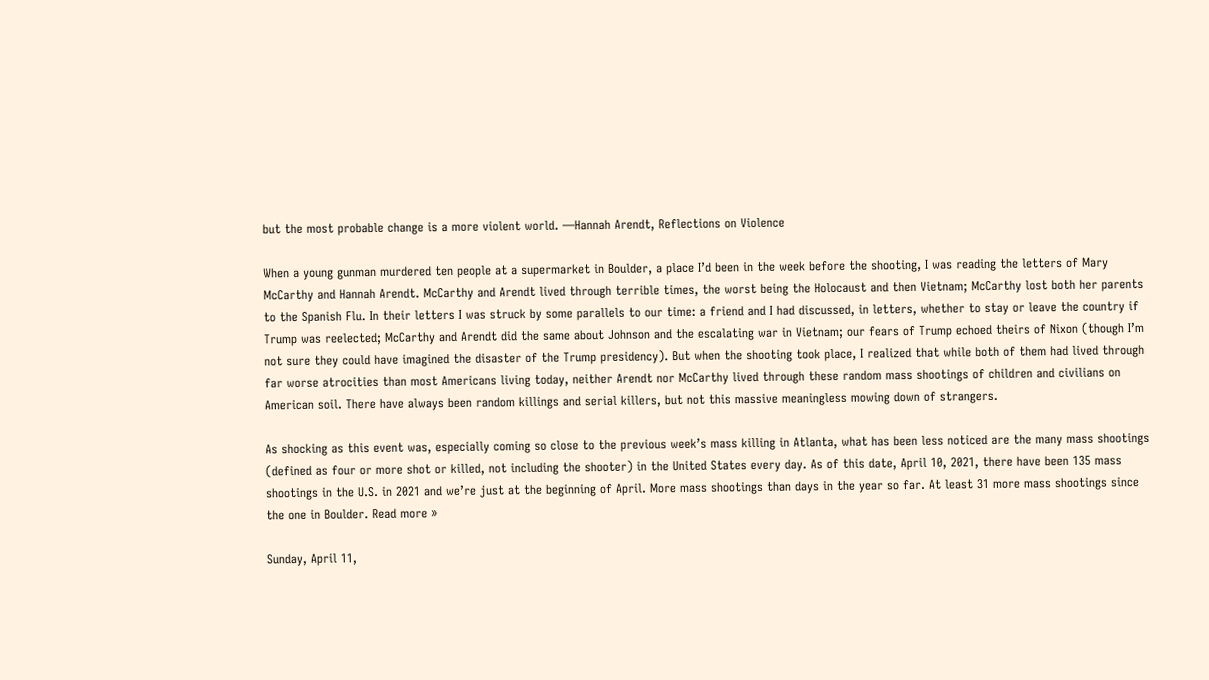but the most probable change is a more violent world. —Hannah Arendt, Reflections on Violence

When a young gunman murdered ten people at a supermarket in Boulder, a place I’d been in the week before the shooting, I was reading the letters of Mary McCarthy and Hannah Arendt. McCarthy and Arendt lived through terrible times, the worst being the Holocaust and then Vietnam; McCarthy lost both her parents to the Spanish Flu. In their letters I was struck by some parallels to our time: a friend and I had discussed, in letters, whether to stay or leave the country if Trump was reelected; McCarthy and Arendt did the same about Johnson and the escalating war in Vietnam; our fears of Trump echoed theirs of Nixon (though I’m not sure they could have imagined the disaster of the Trump presidency). But when the shooting took place, I realized that while both of them had lived through far worse atrocities than most Americans living today, neither Arendt nor McCarthy lived through these random mass shootings of children and civilians on American soil. There have always been random killings and serial killers, but not this massive meaningless mowing down of strangers.

As shocking as this event was, especially coming so close to the previous week’s mass killing in Atlanta, what has been less noticed are the many mass shootings (defined as four or more shot or killed, not including the shooter) in the United States every day. As of this date, April 10, 2021, there have been 135 mass shootings in the U.S. in 2021 and we’re just at the beginning of April. More mass shootings than days in the year so far. At least 31 more mass shootings since the one in Boulder. Read more »

Sunday, April 11,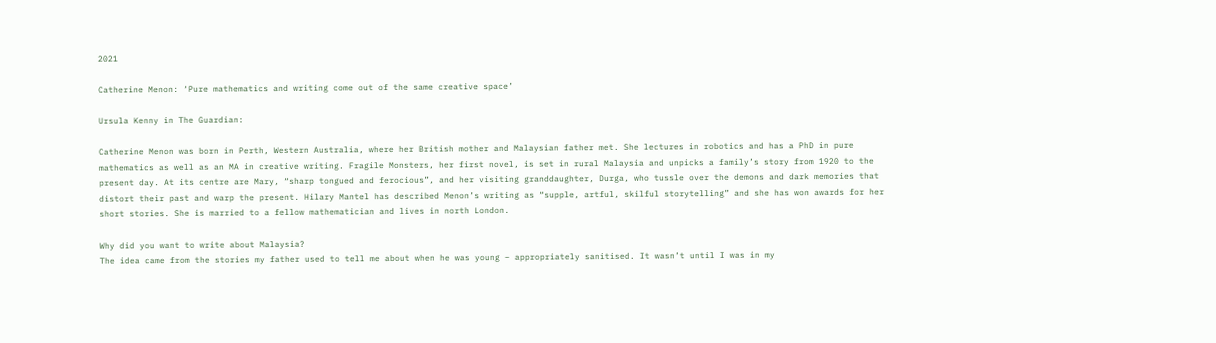2021

Catherine Menon: ‘Pure mathematics and writing come out of the same creative space’

Ursula Kenny in The Guardian:

Catherine Menon was born in Perth, Western Australia, where her British mother and Malaysian father met. She lectures in robotics and has a PhD in pure mathematics as well as an MA in creative writing. Fragile Monsters, her first novel, is set in rural Malaysia and unpicks a family’s story from 1920 to the present day. At its centre are Mary, “sharp tongued and ferocious”, and her visiting granddaughter, Durga, who tussle over the demons and dark memories that distort their past and warp the present. Hilary Mantel has described Menon’s writing as “supple, artful, skilful storytelling” and she has won awards for her short stories. She is married to a fellow mathematician and lives in north London.

Why did you want to write about Malaysia?
The idea came from the stories my father used to tell me about when he was young – appropriately sanitised. It wasn’t until I was in my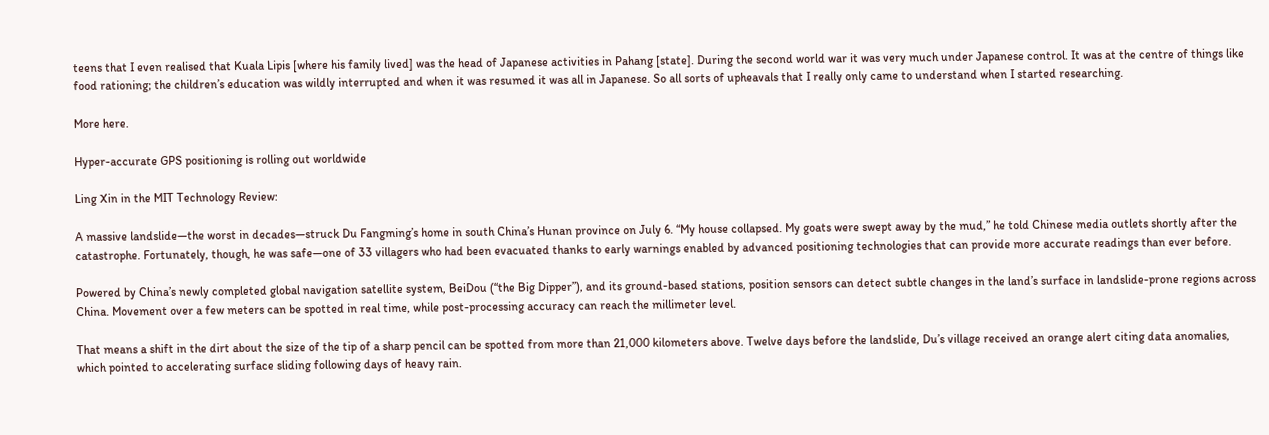teens that I even realised that Kuala Lipis [where his family lived] was the head of Japanese activities in Pahang [state]. During the second world war it was very much under Japanese control. It was at the centre of things like food rationing; the children’s education was wildly interrupted and when it was resumed it was all in Japanese. So all sorts of upheavals that I really only came to understand when I started researching.

More here.

Hyper-accurate GPS positioning is rolling out worldwide

Ling Xin in the MIT Technology Review:

A massive landslide—the worst in decades—struck Du Fangming’s home in south China’s Hunan province on July 6. “My house collapsed. My goats were swept away by the mud,” he told Chinese media outlets shortly after the catastrophe. Fortunately, though, he was safe—one of 33 villagers who had been evacuated thanks to early warnings enabled by advanced positioning technologies that can provide more accurate readings than ever before.

Powered by China’s newly completed global navigation satellite system, BeiDou (“the Big Dipper”), and its ground-based stations, position sensors can detect subtle changes in the land’s surface in landslide-prone regions across China. Movement over a few meters can be spotted in real time, while post-processing accuracy can reach the millimeter level.

That means a shift in the dirt about the size of the tip of a sharp pencil can be spotted from more than 21,000 kilometers above. Twelve days before the landslide, Du’s village received an orange alert citing data anomalies, which pointed to accelerating surface sliding following days of heavy rain.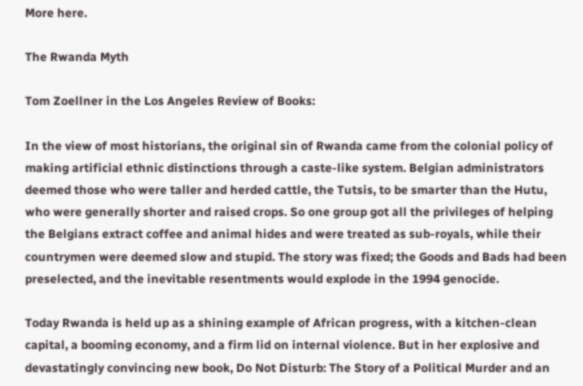More here.

The Rwanda Myth

Tom Zoellner in the Los Angeles Review of Books:

In the view of most historians, the original sin of Rwanda came from the colonial policy of making artificial ethnic distinctions through a caste-like system. Belgian administrators deemed those who were taller and herded cattle, the Tutsis, to be smarter than the Hutu, who were generally shorter and raised crops. So one group got all the privileges of helping the Belgians extract coffee and animal hides and were treated as sub-royals, while their countrymen were deemed slow and stupid. The story was fixed; the Goods and Bads had been preselected, and the inevitable resentments would explode in the 1994 genocide.

Today Rwanda is held up as a shining example of African progress, with a kitchen-clean capital, a booming economy, and a firm lid on internal violence. But in her explosive and devastatingly convincing new book, Do Not Disturb: The Story of a Political Murder and an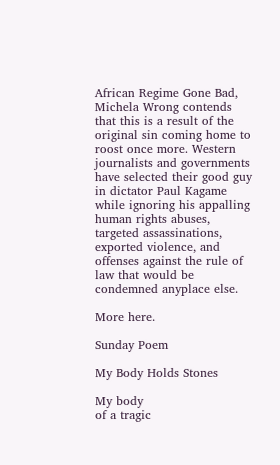African Regime Gone Bad, Michela Wrong contends that this is a result of the original sin coming home to roost once more. Western journalists and governments have selected their good guy in dictator Paul Kagame while ignoring his appalling human rights abuses, targeted assassinations, exported violence, and offenses against the rule of law that would be condemned anyplace else.

More here.

Sunday Poem

My Body Holds Stones

My body
of a tragic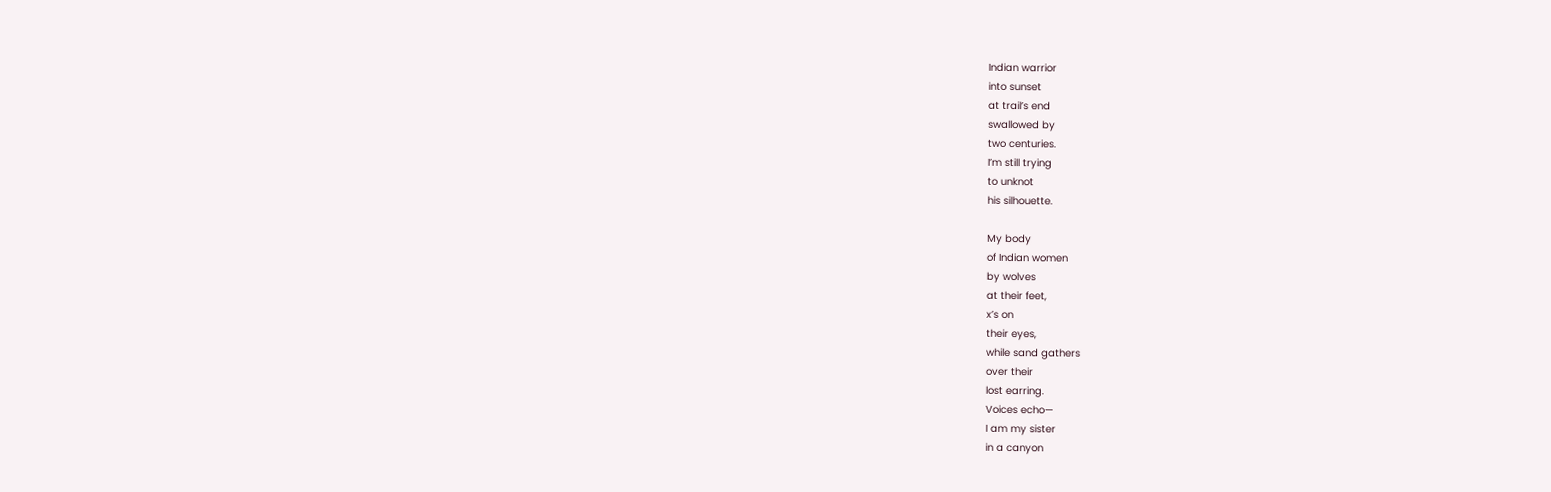Indian warrior
into sunset
at trail’s end
swallowed by
two centuries.
I’m still trying
to unknot
his silhouette.

My body
of Indian women
by wolves
at their feet,
x’s on
their eyes,
while sand gathers
over their
lost earring.
Voices echo—
I am my sister
in a canyon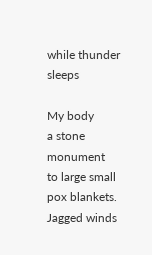while thunder sleeps

My body
a stone monument
to large small pox blankets.
Jagged winds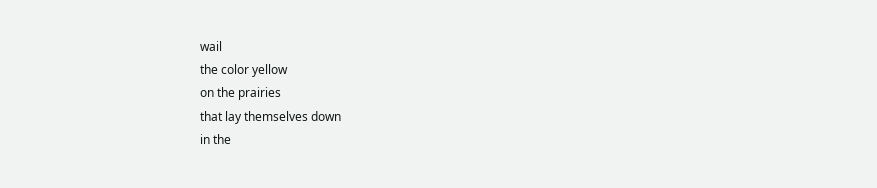wail
the color yellow
on the prairies
that lay themselves down
in the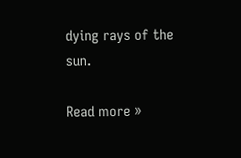dying rays of the sun.

Read more »